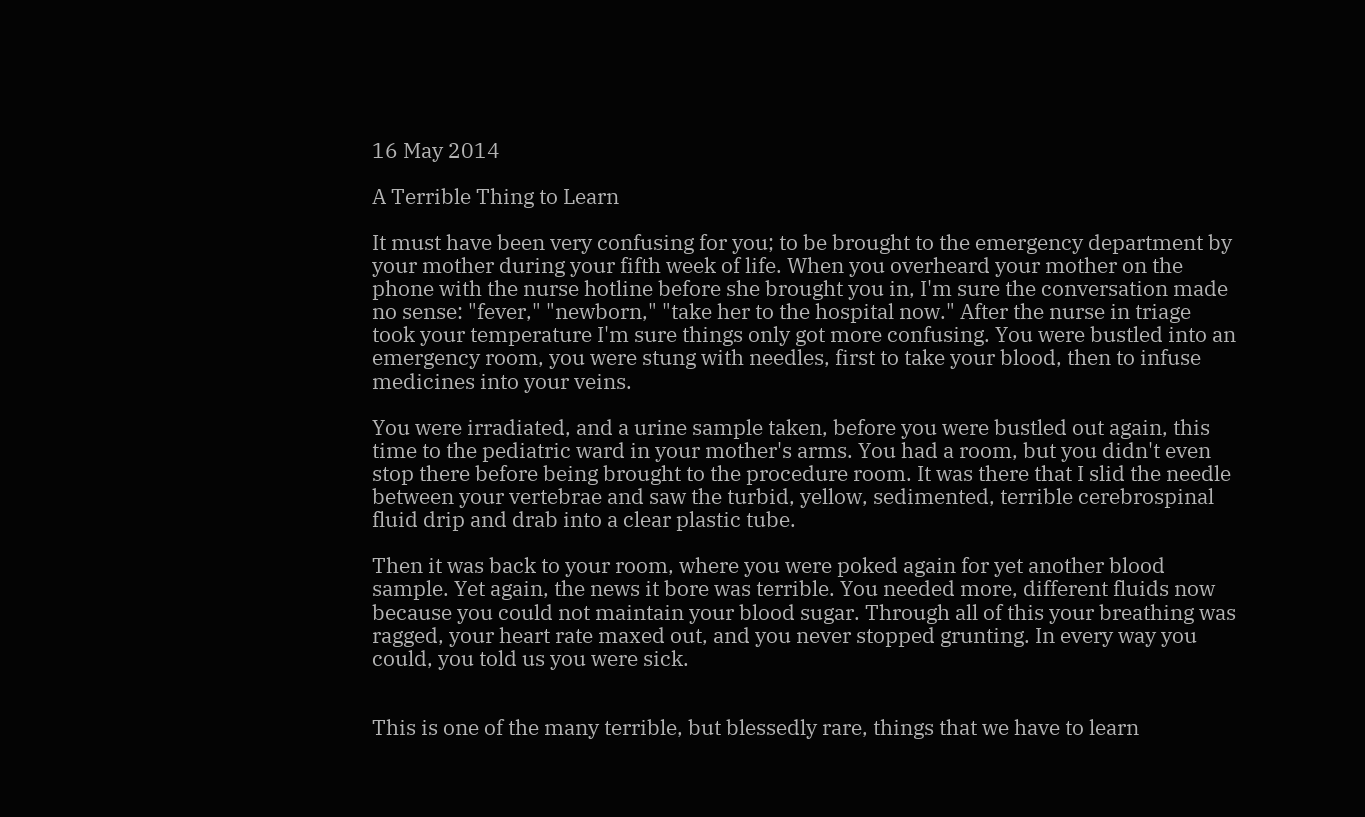16 May 2014

A Terrible Thing to Learn

It must have been very confusing for you; to be brought to the emergency department by your mother during your fifth week of life. When you overheard your mother on the phone with the nurse hotline before she brought you in, I'm sure the conversation made no sense: "fever," "newborn," "take her to the hospital now." After the nurse in triage took your temperature I'm sure things only got more confusing. You were bustled into an emergency room, you were stung with needles, first to take your blood, then to infuse medicines into your veins.

You were irradiated, and a urine sample taken, before you were bustled out again, this time to the pediatric ward in your mother's arms. You had a room, but you didn't even stop there before being brought to the procedure room. It was there that I slid the needle between your vertebrae and saw the turbid, yellow, sedimented, terrible cerebrospinal fluid drip and drab into a clear plastic tube.

Then it was back to your room, where you were poked again for yet another blood sample. Yet again, the news it bore was terrible. You needed more, different fluids now because you could not maintain your blood sugar. Through all of this your breathing was ragged, your heart rate maxed out, and you never stopped grunting. In every way you could, you told us you were sick.


This is one of the many terrible, but blessedly rare, things that we have to learn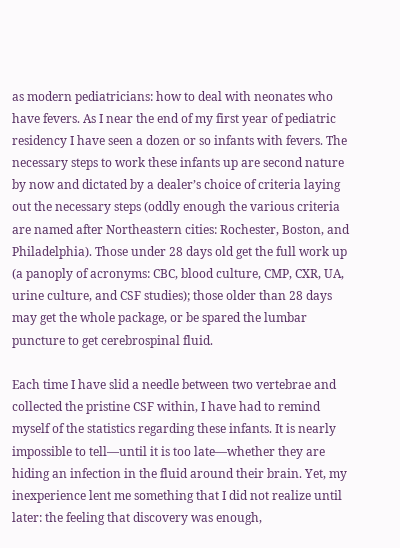as modern pediatricians: how to deal with neonates who have fevers. As I near the end of my first year of pediatric residency I have seen a dozen or so infants with fevers. The necessary steps to work these infants up are second nature by now and dictated by a dealer’s choice of criteria laying out the necessary steps (oddly enough the various criteria are named after Northeastern cities: Rochester, Boston, and Philadelphia). Those under 28 days old get the full work up (a panoply of acronyms: CBC, blood culture, CMP, CXR, UA, urine culture, and CSF studies); those older than 28 days may get the whole package, or be spared the lumbar puncture to get cerebrospinal fluid.

Each time I have slid a needle between two vertebrae and collected the pristine CSF within, I have had to remind myself of the statistics regarding these infants. It is nearly impossible to tell—until it is too late—whether they are hiding an infection in the fluid around their brain. Yet, my inexperience lent me something that I did not realize until later: the feeling that discovery was enough,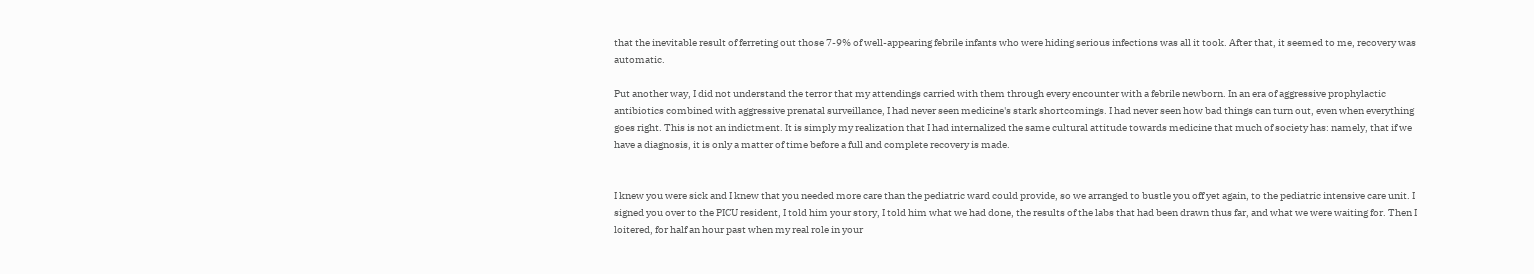that the inevitable result of ferreting out those 7-9% of well-appearing febrile infants who were hiding serious infections was all it took. After that, it seemed to me, recovery was automatic.

Put another way, I did not understand the terror that my attendings carried with them through every encounter with a febrile newborn. In an era of aggressive prophylactic antibiotics combined with aggressive prenatal surveillance, I had never seen medicine's stark shortcomings. I had never seen how bad things can turn out, even when everything goes right. This is not an indictment. It is simply my realization that I had internalized the same cultural attitude towards medicine that much of society has: namely, that if we have a diagnosis, it is only a matter of time before a full and complete recovery is made.


I knew you were sick and I knew that you needed more care than the pediatric ward could provide, so we arranged to bustle you off yet again, to the pediatric intensive care unit. I signed you over to the PICU resident, I told him your story, I told him what we had done, the results of the labs that had been drawn thus far, and what we were waiting for. Then I loitered, for half an hour past when my real role in your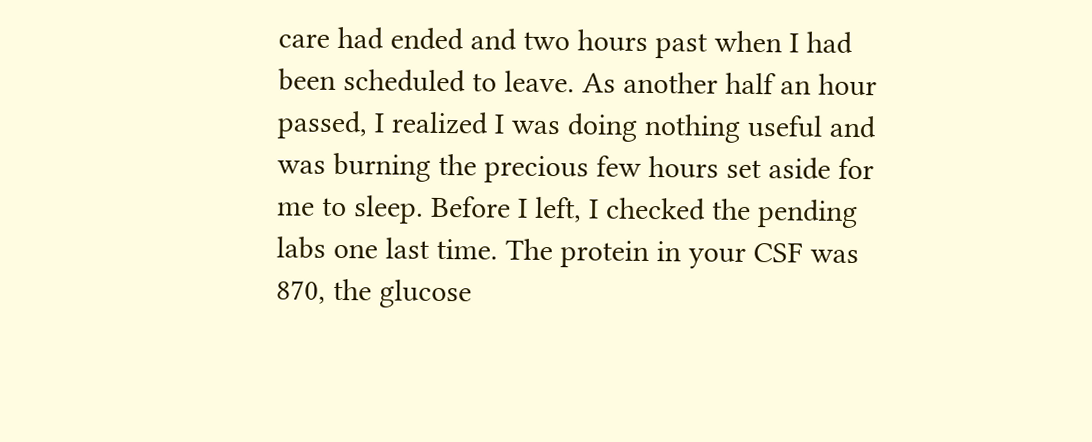care had ended and two hours past when I had been scheduled to leave. As another half an hour passed, I realized I was doing nothing useful and was burning the precious few hours set aside for me to sleep. Before I left, I checked the pending labs one last time. The protein in your CSF was 870, the glucose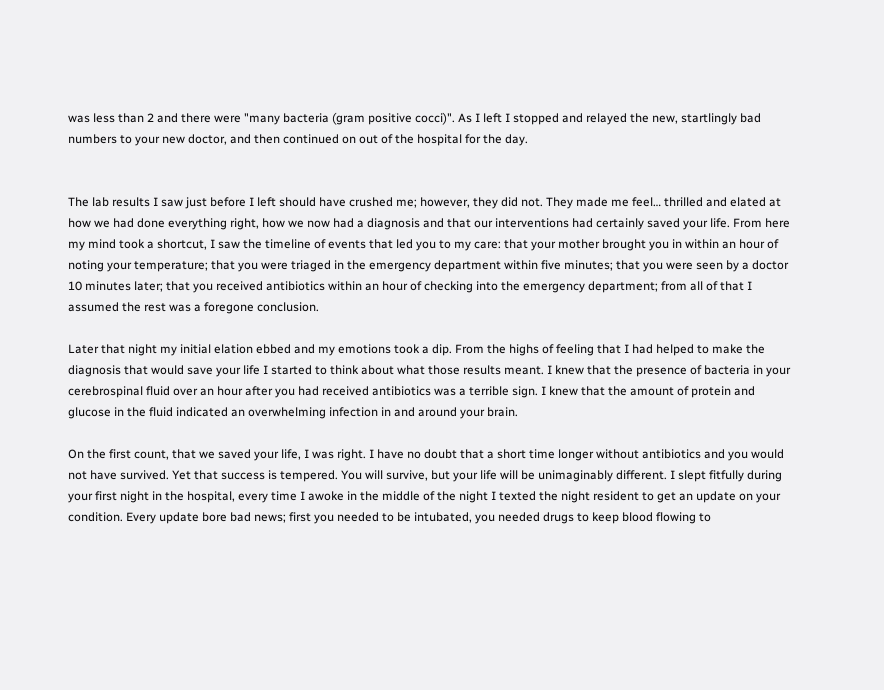was less than 2 and there were "many bacteria (gram positive cocci)". As I left I stopped and relayed the new, startlingly bad numbers to your new doctor, and then continued on out of the hospital for the day.


The lab results I saw just before I left should have crushed me; however, they did not. They made me feel… thrilled and elated at how we had done everything right, how we now had a diagnosis and that our interventions had certainly saved your life. From here my mind took a shortcut, I saw the timeline of events that led you to my care: that your mother brought you in within an hour of noting your temperature; that you were triaged in the emergency department within five minutes; that you were seen by a doctor 10 minutes later; that you received antibiotics within an hour of checking into the emergency department; from all of that I assumed the rest was a foregone conclusion.

Later that night my initial elation ebbed and my emotions took a dip. From the highs of feeling that I had helped to make the diagnosis that would save your life I started to think about what those results meant. I knew that the presence of bacteria in your cerebrospinal fluid over an hour after you had received antibiotics was a terrible sign. I knew that the amount of protein and glucose in the fluid indicated an overwhelming infection in and around your brain.

On the first count, that we saved your life, I was right. I have no doubt that a short time longer without antibiotics and you would not have survived. Yet that success is tempered. You will survive, but your life will be unimaginably different. I slept fitfully during your first night in the hospital, every time I awoke in the middle of the night I texted the night resident to get an update on your condition. Every update bore bad news; first you needed to be intubated, you needed drugs to keep blood flowing to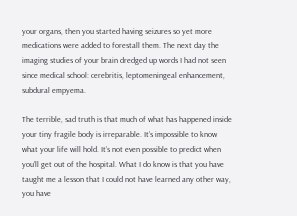your organs, then you started having seizures so yet more medications were added to forestall them. The next day the imaging studies of your brain dredged up words I had not seen since medical school: cerebritis, leptomeningeal enhancement, subdural empyema.

The terrible, sad truth is that much of what has happened inside your tiny fragile body is irreparable. It’s impossible to know what your life will hold. It’s not even possible to predict when you’ll get out of the hospital. What I do know is that you have taught me a lesson that I could not have learned any other way, you have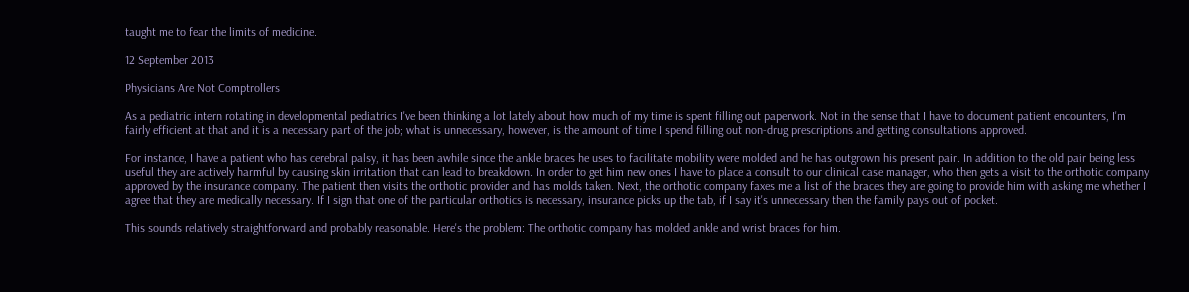taught me to fear the limits of medicine.

12 September 2013

Physicians Are Not Comptrollers

As a pediatric intern rotating in developmental pediatrics I've been thinking a lot lately about how much of my time is spent filling out paperwork. Not in the sense that I have to document patient encounters, I'm fairly efficient at that and it is a necessary part of the job; what is unnecessary, however, is the amount of time I spend filling out non-drug prescriptions and getting consultations approved.

For instance, I have a patient who has cerebral palsy, it has been awhile since the ankle braces he uses to facilitate mobility were molded and he has outgrown his present pair. In addition to the old pair being less useful they are actively harmful by causing skin irritation that can lead to breakdown. In order to get him new ones I have to place a consult to our clinical case manager, who then gets a visit to the orthotic company approved by the insurance company. The patient then visits the orthotic provider and has molds taken. Next, the orthotic company faxes me a list of the braces they are going to provide him with asking me whether I agree that they are medically necessary. If I sign that one of the particular orthotics is necessary, insurance picks up the tab, if I say it's unnecessary then the family pays out of pocket.

This sounds relatively straightforward and probably reasonable. Here's the problem: The orthotic company has molded ankle and wrist braces for him.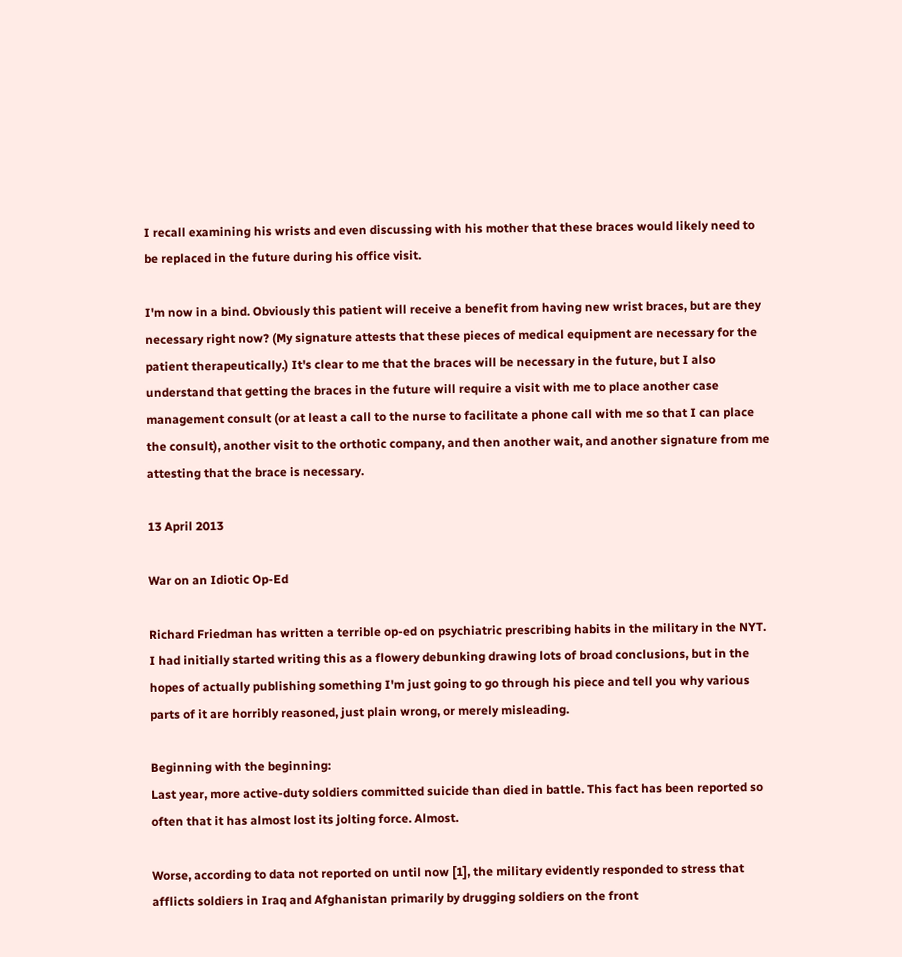I recall examining his wrists and even discussing with his mother that these braces would likely need to be replaced in the future during his office visit.

I'm now in a bind. Obviously this patient will receive a benefit from having new wrist braces, but are they necessary right now? (My signature attests that these pieces of medical equipment are necessary for the patient therapeutically.) It's clear to me that the braces will be necessary in the future, but I also understand that getting the braces in the future will require a visit with me to place another case management consult (or at least a call to the nurse to facilitate a phone call with me so that I can place the consult), another visit to the orthotic company, and then another wait, and another signature from me attesting that the brace is necessary.

13 April 2013

War on an Idiotic Op-Ed

Richard Friedman has written a terrible op-ed on psychiatric prescribing habits in the military in the NYT. I had initially started writing this as a flowery debunking drawing lots of broad conclusions, but in the hopes of actually publishing something I'm just going to go through his piece and tell you why various parts of it are horribly reasoned, just plain wrong, or merely misleading.

Beginning with the beginning:
Last year, more active-duty soldiers committed suicide than died in battle. This fact has been reported so often that it has almost lost its jolting force. Almost.

Worse, according to data not reported on until now [1], the military evidently responded to stress that afflicts soldiers in Iraq and Afghanistan primarily by drugging soldiers on the front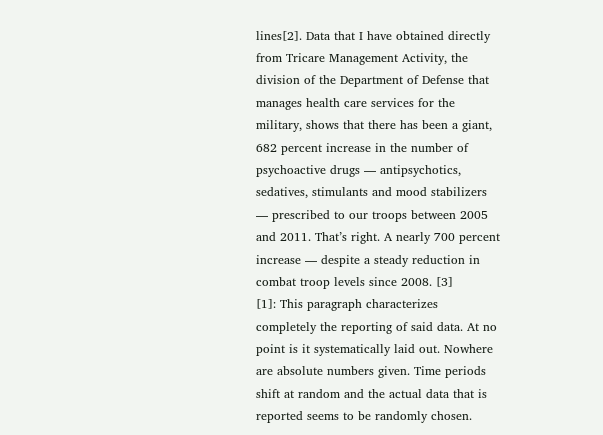lines[2]. Data that I have obtained directly from Tricare Management Activity, the division of the Department of Defense that manages health care services for the military, shows that there has been a giant, 682 percent increase in the number of psychoactive drugs — antipsychotics, sedatives, stimulants and mood stabilizers — prescribed to our troops between 2005 and 2011. That’s right. A nearly 700 percent increase — despite a steady reduction in combat troop levels since 2008. [3]
[1]: This paragraph characterizes completely the reporting of said data. At no point is it systematically laid out. Nowhere are absolute numbers given. Time periods shift at random and the actual data that is reported seems to be randomly chosen.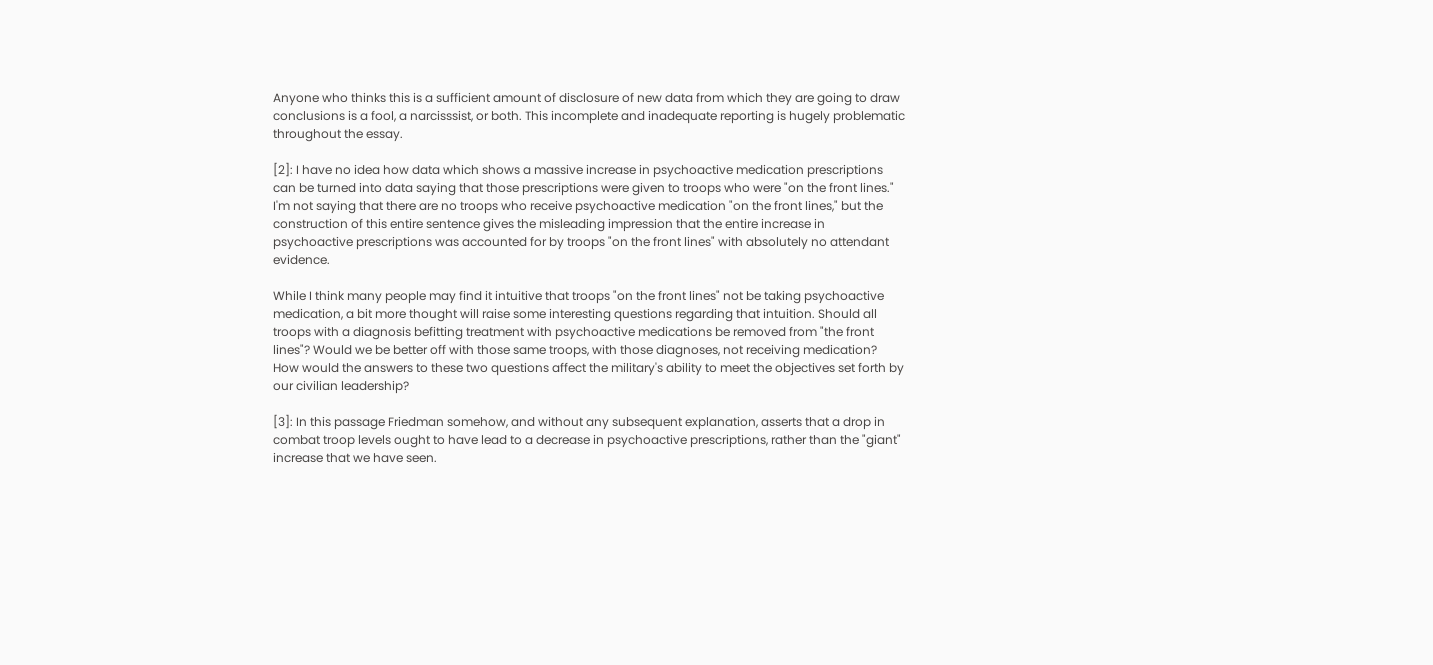Anyone who thinks this is a sufficient amount of disclosure of new data from which they are going to draw conclusions is a fool, a narcisssist, or both. This incomplete and inadequate reporting is hugely problematic throughout the essay.

[2]: I have no idea how data which shows a massive increase in psychoactive medication prescriptions can be turned into data saying that those prescriptions were given to troops who were "on the front lines." I'm not saying that there are no troops who receive psychoactive medication "on the front lines," but the construction of this entire sentence gives the misleading impression that the entire increase in psychoactive prescriptions was accounted for by troops "on the front lines" with absolutely no attendant evidence.

While I think many people may find it intuitive that troops "on the front lines" not be taking psychoactive medication, a bit more thought will raise some interesting questions regarding that intuition. Should all troops with a diagnosis befitting treatment with psychoactive medications be removed from "the front lines"? Would we be better off with those same troops, with those diagnoses, not receiving medication? How would the answers to these two questions affect the military's ability to meet the objectives set forth by our civilian leadership?

[3]: In this passage Friedman somehow, and without any subsequent explanation, asserts that a drop in combat troop levels ought to have lead to a decrease in psychoactive prescriptions, rather than the "giant" increase that we have seen.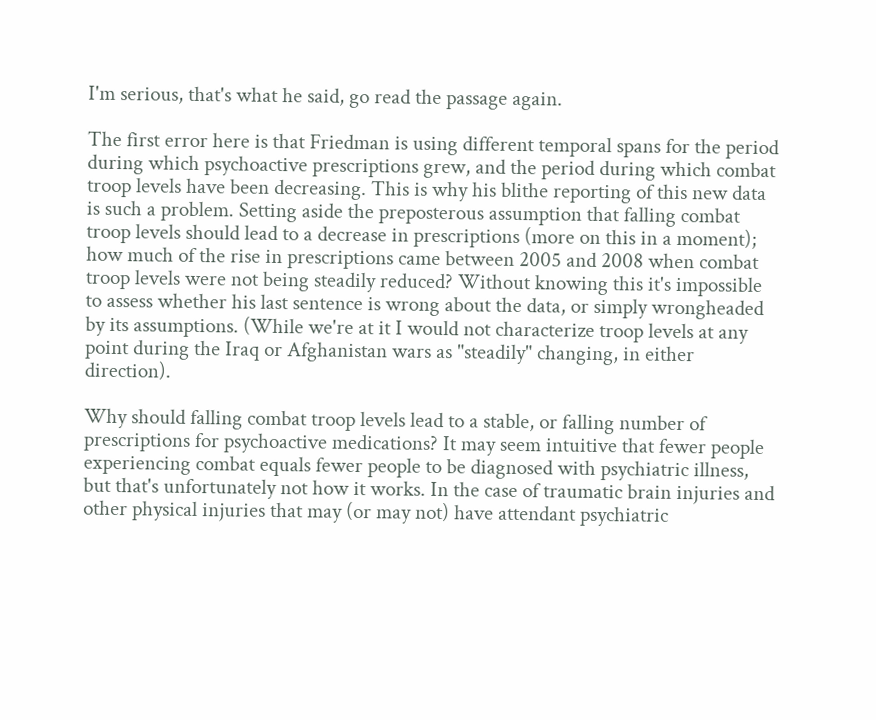I'm serious, that's what he said, go read the passage again.

The first error here is that Friedman is using different temporal spans for the period during which psychoactive prescriptions grew, and the period during which combat troop levels have been decreasing. This is why his blithe reporting of this new data is such a problem. Setting aside the preposterous assumption that falling combat troop levels should lead to a decrease in prescriptions (more on this in a moment); how much of the rise in prescriptions came between 2005 and 2008 when combat troop levels were not being steadily reduced? Without knowing this it's impossible to assess whether his last sentence is wrong about the data, or simply wrongheaded by its assumptions. (While we're at it I would not characterize troop levels at any point during the Iraq or Afghanistan wars as "steadily" changing, in either direction).

Why should falling combat troop levels lead to a stable, or falling number of prescriptions for psychoactive medications? It may seem intuitive that fewer people experiencing combat equals fewer people to be diagnosed with psychiatric illness, but that's unfortunately not how it works. In the case of traumatic brain injuries and other physical injuries that may (or may not) have attendant psychiatric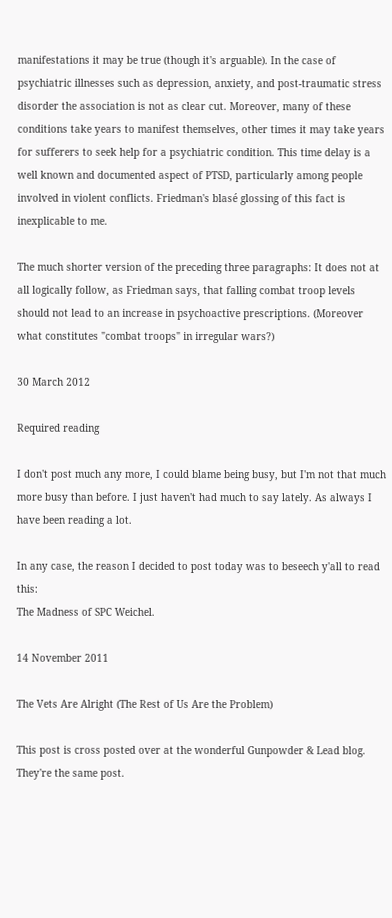manifestations it may be true (though it's arguable). In the case of psychiatric illnesses such as depression, anxiety, and post-traumatic stress disorder the association is not as clear cut. Moreover, many of these conditions take years to manifest themselves, other times it may take years for sufferers to seek help for a psychiatric condition. This time delay is a well known and documented aspect of PTSD, particularly among people involved in violent conflicts. Friedman's blasé glossing of this fact is inexplicable to me.

The much shorter version of the preceding three paragraphs: It does not at all logically follow, as Friedman says, that falling combat troop levels should not lead to an increase in psychoactive prescriptions. (Moreover what constitutes "combat troops" in irregular wars?)

30 March 2012

Required reading

I don't post much any more, I could blame being busy, but I'm not that much more busy than before. I just haven't had much to say lately. As always I have been reading a lot.

In any case, the reason I decided to post today was to beseech y'all to read this:
The Madness of SPC Weichel.

14 November 2011

The Vets Are Alright (The Rest of Us Are the Problem)

This post is cross posted over at the wonderful Gunpowder & Lead blog. They're the same post.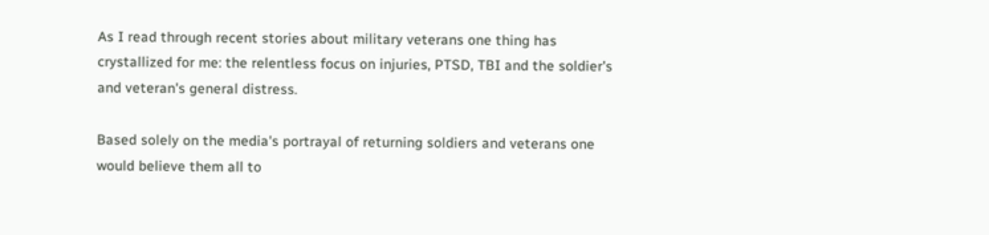As I read through recent stories about military veterans one thing has crystallized for me: the relentless focus on injuries, PTSD, TBI and the soldier's and veteran's general distress.

Based solely on the media's portrayal of returning soldiers and veterans one would believe them all to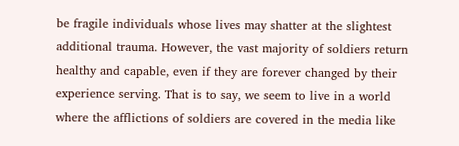be fragile individuals whose lives may shatter at the slightest additional trauma. However, the vast majority of soldiers return healthy and capable, even if they are forever changed by their experience serving. That is to say, we seem to live in a world where the afflictions of soldiers are covered in the media like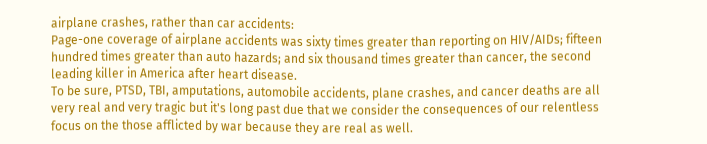airplane crashes, rather than car accidents:
Page-one coverage of airplane accidents was sixty times greater than reporting on HIV/AIDs; fifteen hundred times greater than auto hazards; and six thousand times greater than cancer, the second leading killer in America after heart disease.
To be sure, PTSD, TBI, amputations, automobile accidents, plane crashes, and cancer deaths are all very real and very tragic but it's long past due that we consider the consequences of our relentless focus on the those afflicted by war because they are real as well.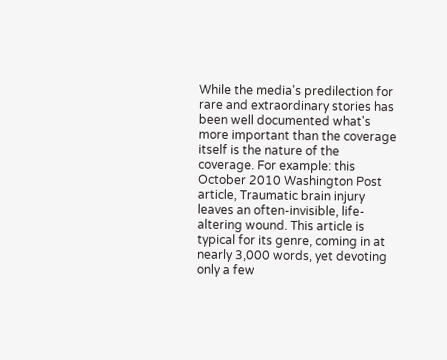While the media's predilection for rare and extraordinary stories has been well documented what's more important than the coverage itself is the nature of the coverage. For example: this October 2010 Washington Post article, Traumatic brain injury leaves an often-invisible, life-altering wound. This article is typical for its genre, coming in at nearly 3,000 words, yet devoting only a few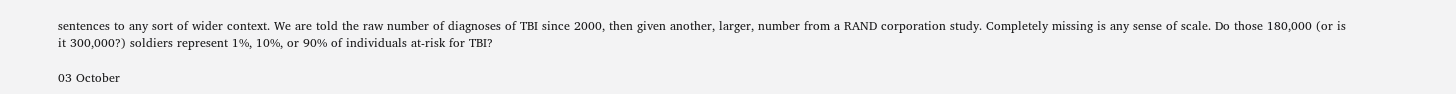sentences to any sort of wider context. We are told the raw number of diagnoses of TBI since 2000, then given another, larger, number from a RAND corporation study. Completely missing is any sense of scale. Do those 180,000 (or is it 300,000?) soldiers represent 1%, 10%, or 90% of individuals at-risk for TBI?

03 October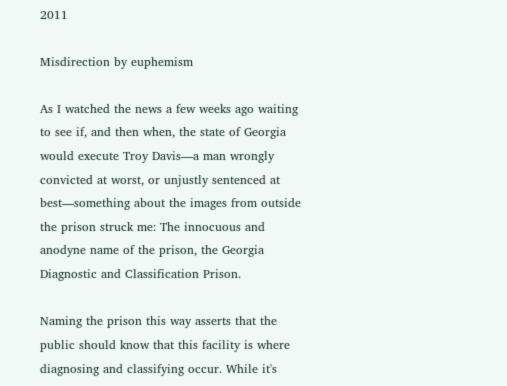2011

Misdirection by euphemism

As I watched the news a few weeks ago waiting to see if, and then when, the state of Georgia would execute Troy Davis—a man wrongly convicted at worst, or unjustly sentenced at best—something about the images from outside the prison struck me: The innocuous and anodyne name of the prison, the Georgia Diagnostic and Classification Prison.

Naming the prison this way asserts that the public should know that this facility is where diagnosing and classifying occur. While it's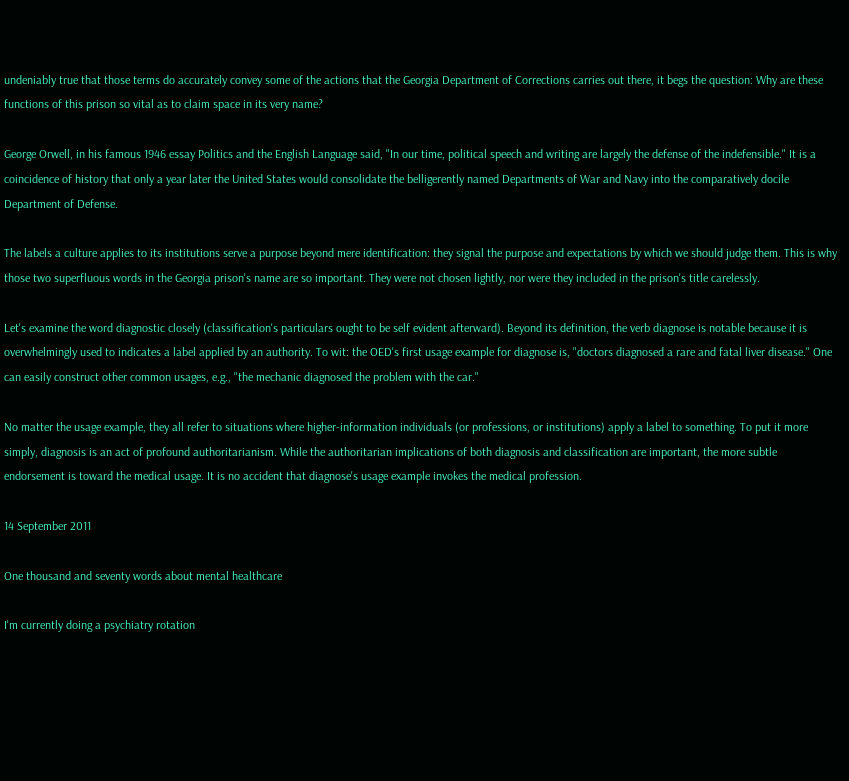undeniably true that those terms do accurately convey some of the actions that the Georgia Department of Corrections carries out there, it begs the question: Why are these functions of this prison so vital as to claim space in its very name?

George Orwell, in his famous 1946 essay Politics and the English Language said, "In our time, political speech and writing are largely the defense of the indefensible." It is a coincidence of history that only a year later the United States would consolidate the belligerently named Departments of War and Navy into the comparatively docile Department of Defense.

The labels a culture applies to its institutions serve a purpose beyond mere identification: they signal the purpose and expectations by which we should judge them. This is why those two superfluous words in the Georgia prison's name are so important. They were not chosen lightly, nor were they included in the prison's title carelessly.

Let's examine the word diagnostic closely (classification's particulars ought to be self evident afterward). Beyond its definition, the verb diagnose is notable because it is overwhelmingly used to indicates a label applied by an authority. To wit: the OED's first usage example for diagnose is, "doctors diagnosed a rare and fatal liver disease." One can easily construct other common usages, e.g., "the mechanic diagnosed the problem with the car."

No matter the usage example, they all refer to situations where higher-information individuals (or professions, or institutions) apply a label to something. To put it more simply, diagnosis is an act of profound authoritarianism. While the authoritarian implications of both diagnosis and classification are important, the more subtle endorsement is toward the medical usage. It is no accident that diagnose's usage example invokes the medical profession.

14 September 2011

One thousand and seventy words about mental healthcare

I'm currently doing a psychiatry rotation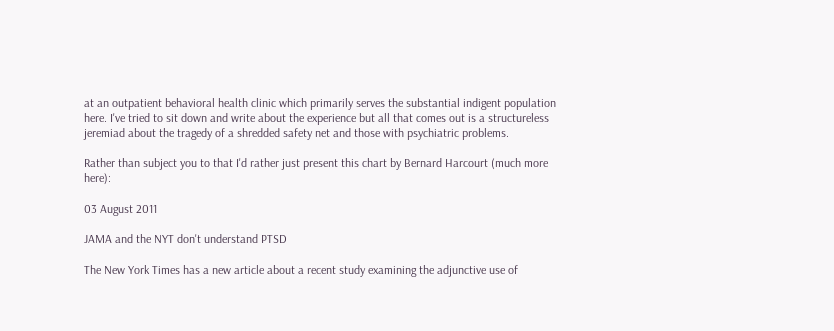at an outpatient behavioral health clinic which primarily serves the substantial indigent population here. I've tried to sit down and write about the experience but all that comes out is a structureless jeremiad about the tragedy of a shredded safety net and those with psychiatric problems.

Rather than subject you to that I'd rather just present this chart by Bernard Harcourt (much more here):

03 August 2011

JAMA and the NYT don't understand PTSD

The New York Times has a new article about a recent study examining the adjunctive use of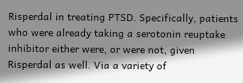Risperdal in treating PTSD. Specifically, patients who were already taking a serotonin reuptake inhibitor either were, or were not, given Risperdal as well. Via a variety of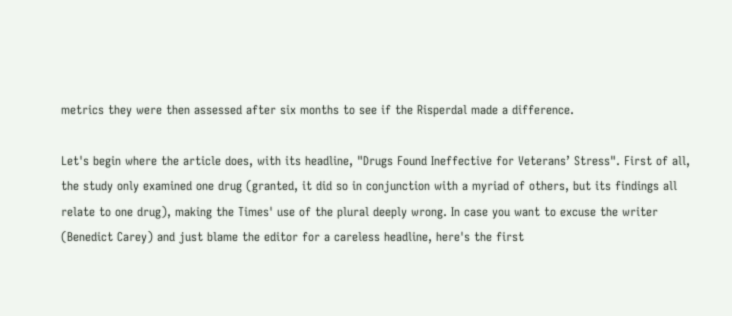metrics they were then assessed after six months to see if the Risperdal made a difference.

Let's begin where the article does, with its headline, "Drugs Found Ineffective for Veterans’ Stress". First of all, the study only examined one drug (granted, it did so in conjunction with a myriad of others, but its findings all relate to one drug), making the Times' use of the plural deeply wrong. In case you want to excuse the writer (Benedict Carey) and just blame the editor for a careless headline, here's the first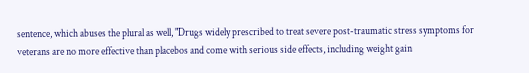sentence, which abuses the plural as well, "Drugs widely prescribed to treat severe post-traumatic stress symptoms for veterans are no more effective than placebos and come with serious side effects, including weight gain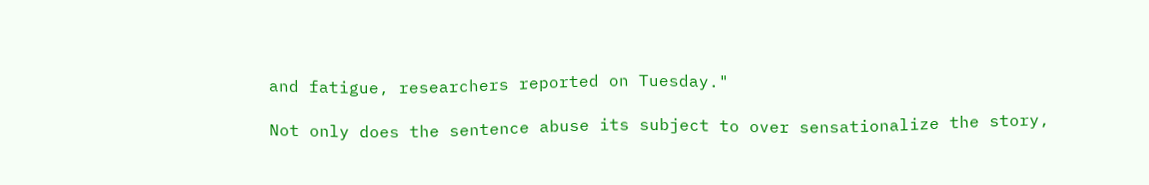and fatigue, researchers reported on Tuesday."

Not only does the sentence abuse its subject to over sensationalize the story,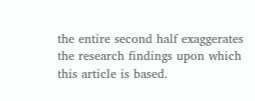the entire second half exaggerates the research findings upon which this article is based.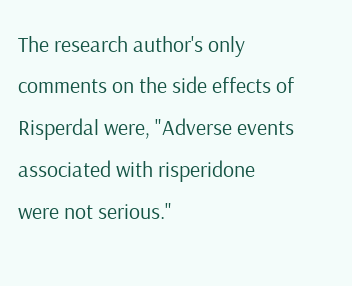The research author's only comments on the side effects of Risperdal were, "Adverse events associated with risperidone were not serious."